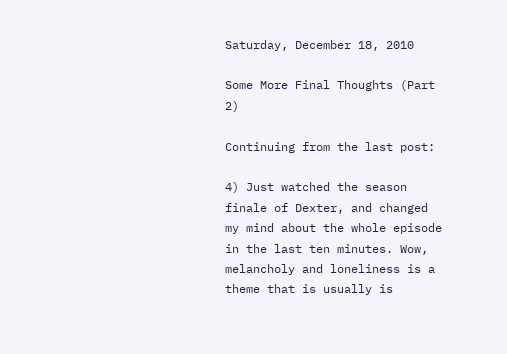Saturday, December 18, 2010

Some More Final Thoughts (Part 2)

Continuing from the last post:

4) Just watched the season finale of Dexter, and changed my mind about the whole episode in the last ten minutes. Wow, melancholy and loneliness is a theme that is usually is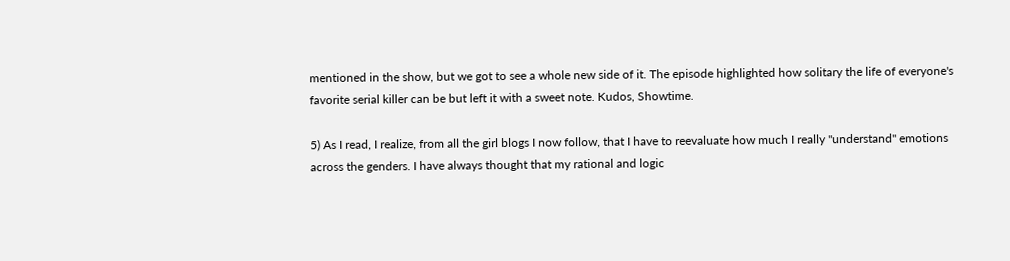mentioned in the show, but we got to see a whole new side of it. The episode highlighted how solitary the life of everyone's favorite serial killer can be but left it with a sweet note. Kudos, Showtime.

5) As I read, I realize, from all the girl blogs I now follow, that I have to reevaluate how much I really "understand" emotions across the genders. I have always thought that my rational and logic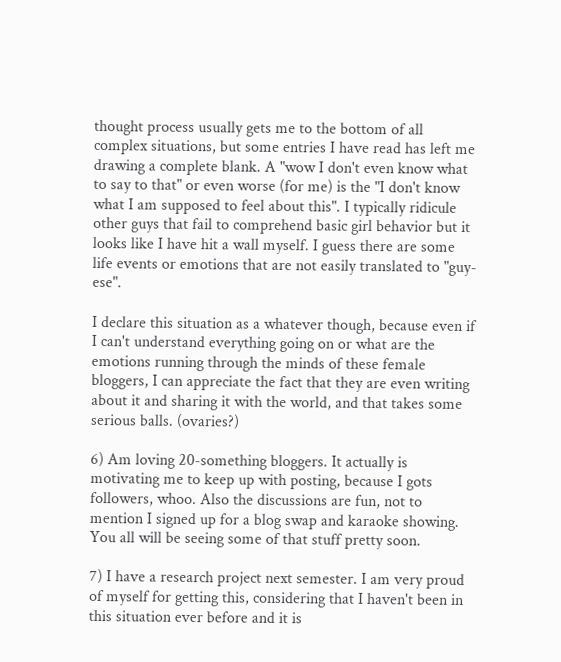thought process usually gets me to the bottom of all complex situations, but some entries I have read has left me drawing a complete blank. A "wow I don't even know what to say to that" or even worse (for me) is the "I don't know what I am supposed to feel about this". I typically ridicule other guys that fail to comprehend basic girl behavior but it looks like I have hit a wall myself. I guess there are some life events or emotions that are not easily translated to "guy-ese".

I declare this situation as a whatever though, because even if I can't understand everything going on or what are the emotions running through the minds of these female bloggers, I can appreciate the fact that they are even writing about it and sharing it with the world, and that takes some serious balls. (ovaries?)

6) Am loving 20-something bloggers. It actually is motivating me to keep up with posting, because I gots followers, whoo. Also the discussions are fun, not to mention I signed up for a blog swap and karaoke showing. You all will be seeing some of that stuff pretty soon.

7) I have a research project next semester. I am very proud of myself for getting this, considering that I haven't been in this situation ever before and it is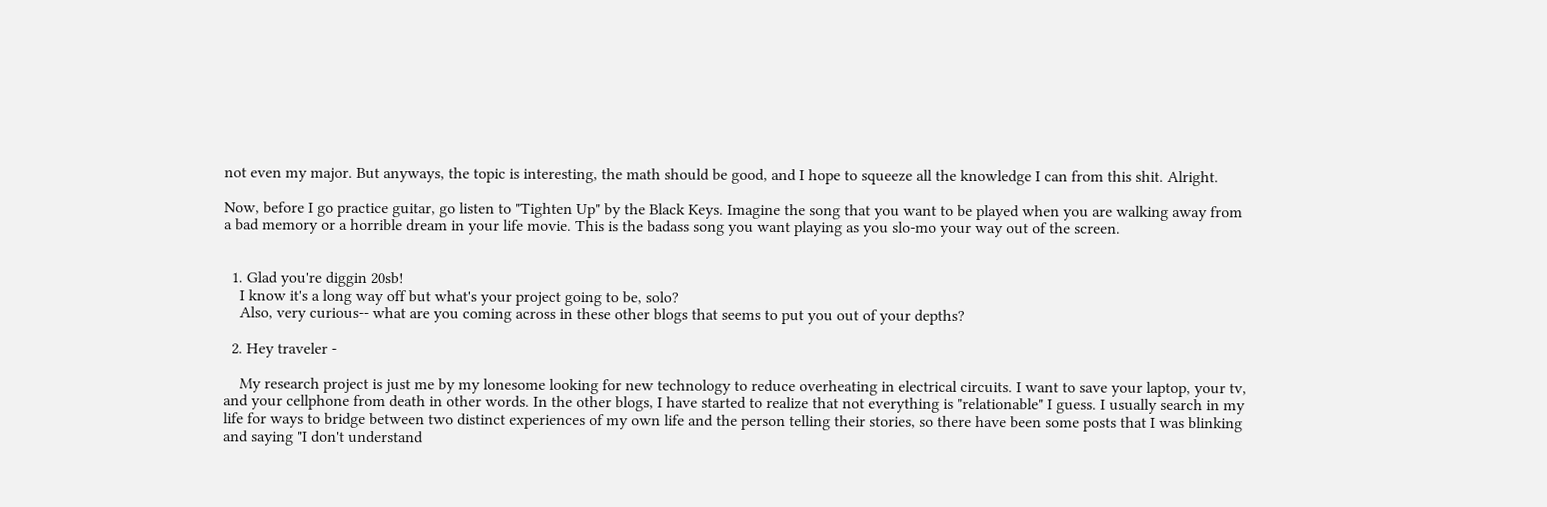not even my major. But anyways, the topic is interesting, the math should be good, and I hope to squeeze all the knowledge I can from this shit. Alright.

Now, before I go practice guitar, go listen to "Tighten Up" by the Black Keys. Imagine the song that you want to be played when you are walking away from a bad memory or a horrible dream in your life movie. This is the badass song you want playing as you slo-mo your way out of the screen.


  1. Glad you're diggin 20sb!
    I know it's a long way off but what's your project going to be, solo?
    Also, very curious-- what are you coming across in these other blogs that seems to put you out of your depths?

  2. Hey traveler -

    My research project is just me by my lonesome looking for new technology to reduce overheating in electrical circuits. I want to save your laptop, your tv, and your cellphone from death in other words. In the other blogs, I have started to realize that not everything is "relationable" I guess. I usually search in my life for ways to bridge between two distinct experiences of my own life and the person telling their stories, so there have been some posts that I was blinking and saying "I don't understand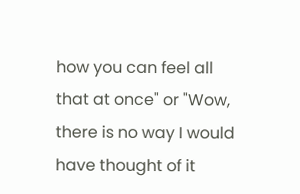how you can feel all that at once" or "Wow, there is no way I would have thought of it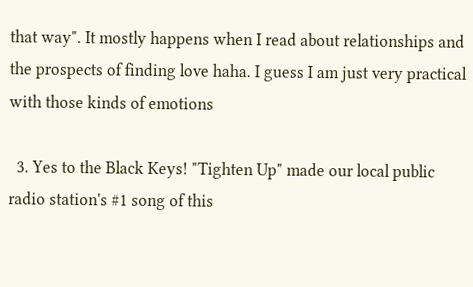that way". It mostly happens when I read about relationships and the prospects of finding love haha. I guess I am just very practical with those kinds of emotions

  3. Yes to the Black Keys! "Tighten Up" made our local public radio station's #1 song of this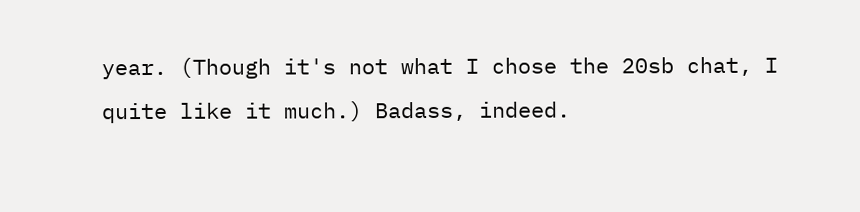year. (Though it's not what I chose the 20sb chat, I quite like it much.) Badass, indeed.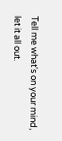Tell me what's on your mind, let it all out.